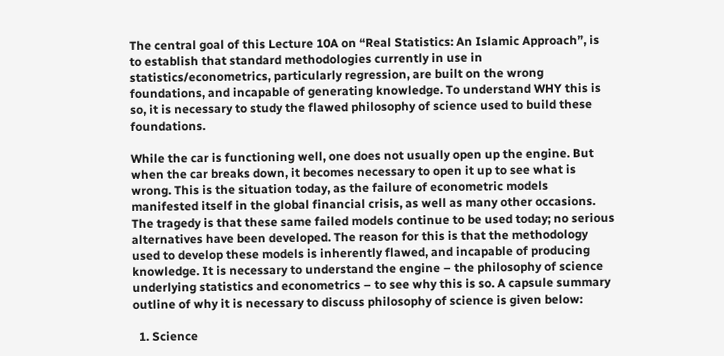The central goal of this Lecture 10A on “Real Statistics: An Islamic Approach”, is to establish that standard methodologies currently in use in statistics/econometrics, particularly regression, are built on the wrong foundations, and incapable of generating knowledge. To understand WHY this is so, it is necessary to study the flawed philosophy of science used to build these foundations.

While the car is functioning well, one does not usually open up the engine. But when the car breaks down, it becomes necessary to open it up to see what is wrong. This is the situation today, as the failure of econometric models manifested itself in the global financial crisis, as well as many other occasions. The tragedy is that these same failed models continue to be used today; no serious alternatives have been developed. The reason for this is that the methodology used to develop these models is inherently flawed, and incapable of producing knowledge. It is necessary to understand the engine – the philosophy of science underlying statistics and econometrics – to see why this is so. A capsule summary outline of why it is necessary to discuss philosophy of science is given below:

  1. Science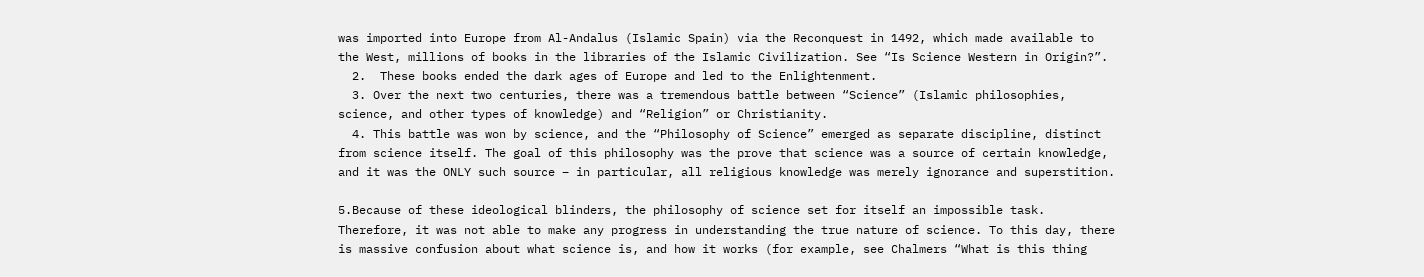was imported into Europe from Al-Andalus (Islamic Spain) via the Reconquest in 1492, which made available to the West, millions of books in the libraries of the Islamic Civilization. See “Is Science Western in Origin?”.
  2.  These books ended the dark ages of Europe and led to the Enlightenment.
  3. Over the next two centuries, there was a tremendous battle between “Science” (Islamic philosophies, science, and other types of knowledge) and “Religion” or Christianity.
  4. This battle was won by science, and the “Philosophy of Science” emerged as separate discipline, distinct from science itself. The goal of this philosophy was the prove that science was a source of certain knowledge, and it was the ONLY such source – in particular, all religious knowledge was merely ignorance and superstition.

5.Because of these ideological blinders, the philosophy of science set for itself an impossible task. Therefore, it was not able to make any progress in understanding the true nature of science. To this day, there is massive confusion about what science is, and how it works (for example, see Chalmers “What is this thing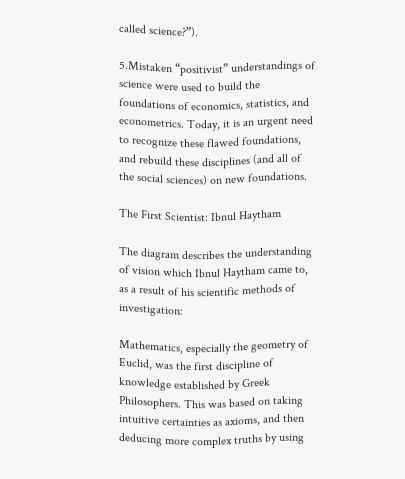called science?”).

5.Mistaken “positivist” understandings of science were used to build the foundations of economics, statistics, and econometrics. Today, it is an urgent need to recognize these flawed foundations, and rebuild these disciplines (and all of the social sciences) on new foundations.

The First Scientist: Ibnul Haytham

The diagram describes the understanding of vision which Ibnul Haytham came to, as a result of his scientific methods of investigation:

Mathematics, especially the geometry of Euclid, was the first discipline of knowledge established by Greek Philosophers. This was based on taking intuitive certainties as axioms, and then deducing more complex truths by using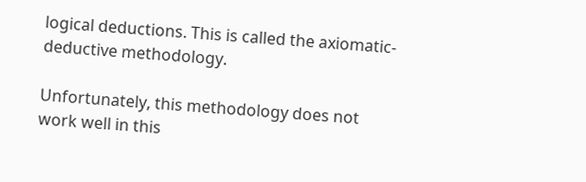logical deductions. This is called the axiomatic-deductive methodology.

Unfortunately, this methodology does not work well in this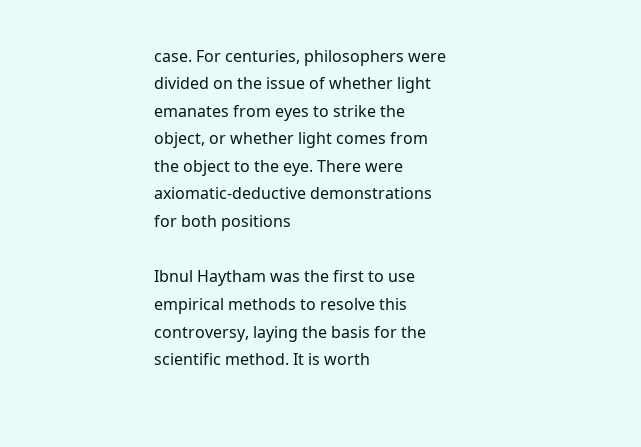case. For centuries, philosophers were divided on the issue of whether light emanates from eyes to strike the object, or whether light comes from the object to the eye. There were axiomatic-deductive demonstrations for both positions

Ibnul Haytham was the first to use empirical methods to resolve this controversy, laying the basis for the scientific method. It is worth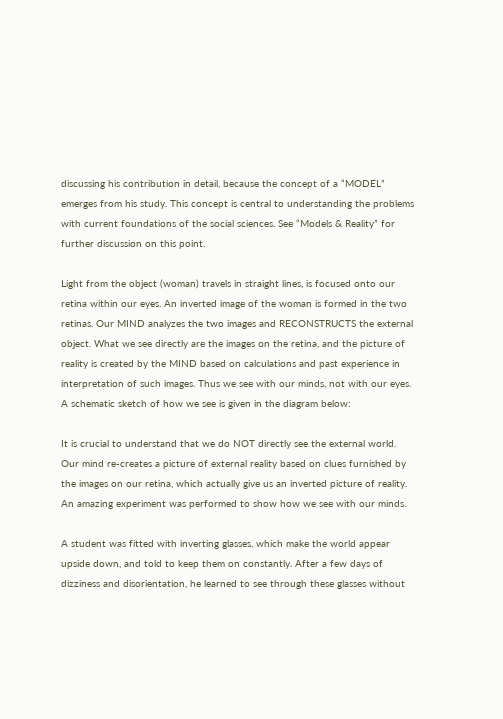discussing his contribution in detail, because the concept of a “MODEL” emerges from his study. This concept is central to understanding the problems with current foundations of the social sciences. See “Models & Reality” for further discussion on this point.

Light from the object (woman) travels in straight lines, is focused onto our retina within our eyes. An inverted image of the woman is formed in the two retinas. Our MIND analyzes the two images and RECONSTRUCTS the external object. What we see directly are the images on the retina, and the picture of reality is created by the MIND based on calculations and past experience in interpretation of such images. Thus we see with our minds, not with our eyes. A schematic sketch of how we see is given in the diagram below:

It is crucial to understand that we do NOT directly see the external world. Our mind re-creates a picture of external reality based on clues furnished by the images on our retina, which actually give us an inverted picture of reality. An amazing experiment was performed to show how we see with our minds.

A student was fitted with inverting glasses, which make the world appear upside down, and told to keep them on constantly. After a few days of dizziness and disorientation, he learned to see through these glasses without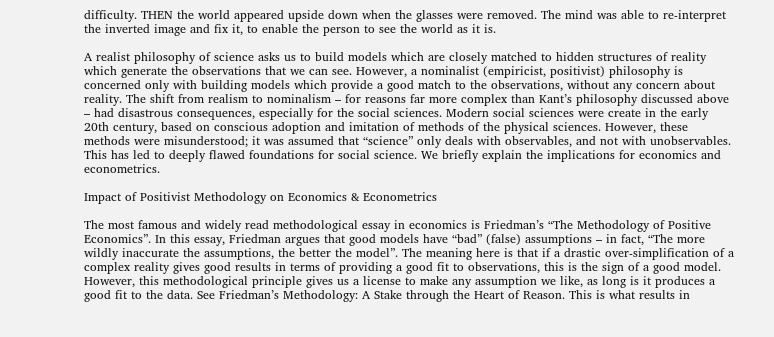difficulty. THEN the world appeared upside down when the glasses were removed. The mind was able to re-interpret the inverted image and fix it, to enable the person to see the world as it is.

A realist philosophy of science asks us to build models which are closely matched to hidden structures of reality which generate the observations that we can see. However, a nominalist (empiricist, positivist) philosophy is concerned only with building models which provide a good match to the observations, without any concern about reality. The shift from realism to nominalism – for reasons far more complex than Kant’s philosophy discussed above – had disastrous consequences, especially for the social sciences. Modern social sciences were create in the early 20th century, based on conscious adoption and imitation of methods of the physical sciences. However, these methods were misunderstood; it was assumed that “science” only deals with observables, and not with unobservables. This has led to deeply flawed foundations for social science. We briefly explain the implications for economics and econometrics.

Impact of Positivist Methodology on Economics & Econometrics

The most famous and widely read methodological essay in economics is Friedman’s “The Methodology of Positive Economics”. In this essay, Friedman argues that good models have “bad” (false) assumptions – in fact, “The more wildly inaccurate the assumptions, the better the model”. The meaning here is that if a drastic over-simplification of a complex reality gives good results in terms of providing a good fit to observations, this is the sign of a good model. However, this methodological principle gives us a license to make any assumption we like, as long is it produces a good fit to the data. See Friedman’s Methodology: A Stake through the Heart of Reason. This is what results in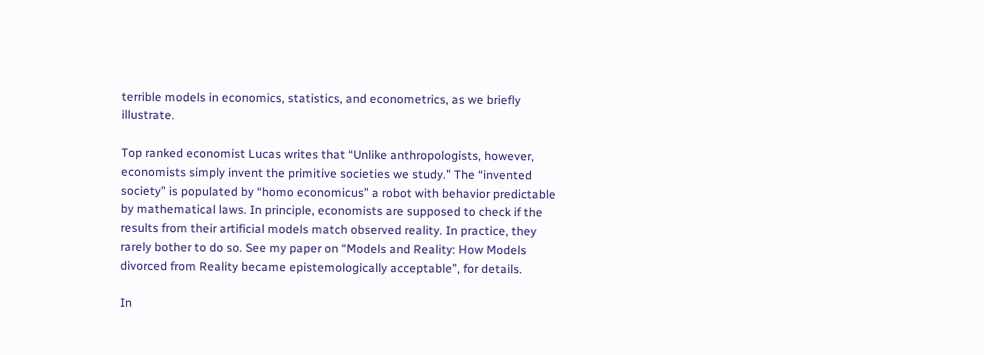terrible models in economics, statistics, and econometrics, as we briefly illustrate.

Top ranked economist Lucas writes that “Unlike anthropologists, however, economists simply invent the primitive societies we study.” The “invented society” is populated by “homo economicus” a robot with behavior predictable by mathematical laws. In principle, economists are supposed to check if the results from their artificial models match observed reality. In practice, they rarely bother to do so. See my paper on “Models and Reality: How Models divorced from Reality became epistemologically acceptable”, for details.

In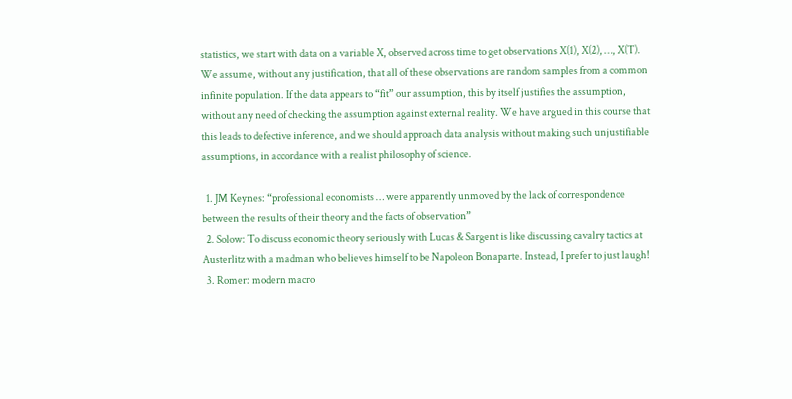statistics, we start with data on a variable X, observed across time to get observations X(1), X(2), …, X(T). We assume, without any justification, that all of these observations are random samples from a common infinite population. If the data appears to “fit” our assumption, this by itself justifies the assumption, without any need of checking the assumption against external reality. We have argued in this course that this leads to defective inference, and we should approach data analysis without making such unjustifiable assumptions, in accordance with a realist philosophy of science.

  1. JM Keynes: “professional economists … were apparently unmoved by the lack of correspondence between the results of their theory and the facts of observation”
  2. Solow: To discuss economic theory seriously with Lucas & Sargent is like discussing cavalry tactics at Austerlitz with a madman who believes himself to be Napoleon Bonaparte. Instead, I prefer to just laugh!
  3. Romer: modern macro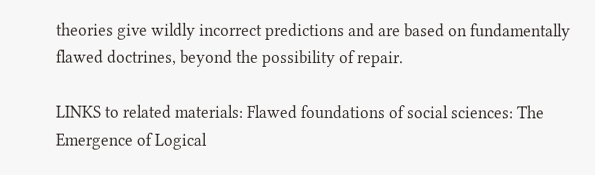theories give wildly incorrect predictions and are based on fundamentally flawed doctrines, beyond the possibility of repair.

LINKS to related materials: Flawed foundations of social sciences: The Emergence of Logical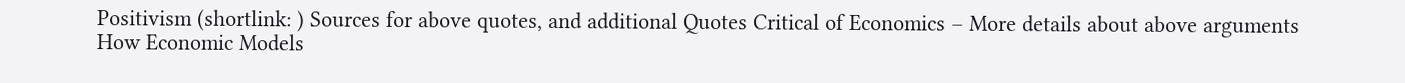Positivism (shortlink: ) Sources for above quotes, and additional Quotes Critical of Economics – More details about above arguments How Economic Models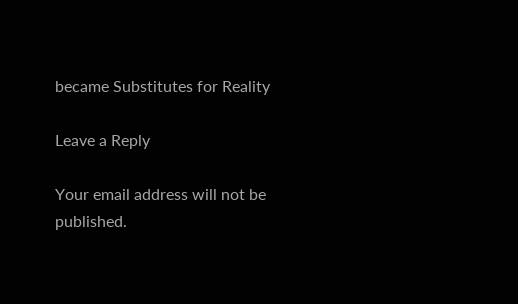became Substitutes for Reality

Leave a Reply

Your email address will not be published.